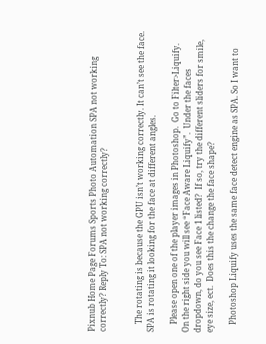Pixnub Home Page Forums Sports Photo Automation SPA not working correctly? Reply To: SPA not working correctly?


    The rotating is because the GPU isn’t working correctly. It can’t see the face. SPA is rotating it looking for the face at different angles.

    Please open one of the player images in Photoshop.  Go to Filter>Liquify.  On the right side you will see “Face Aware Liquify”.  Under the faces dropdown, do you see Face 1 listed?  If so, try the different sliders for smile, eye size, ect.  Does this the change the face shape?

    Photoshop Liquify uses the same face detect engine as SPA. So I want to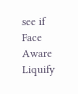see if Face Aware Liquify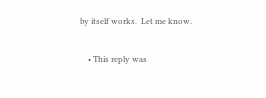by itself works.  Let me know.

    • This reply was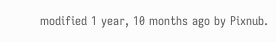modified 1 year, 10 months ago by Pixnub.